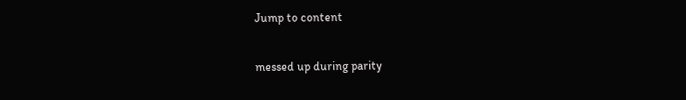Jump to content

messed up during parity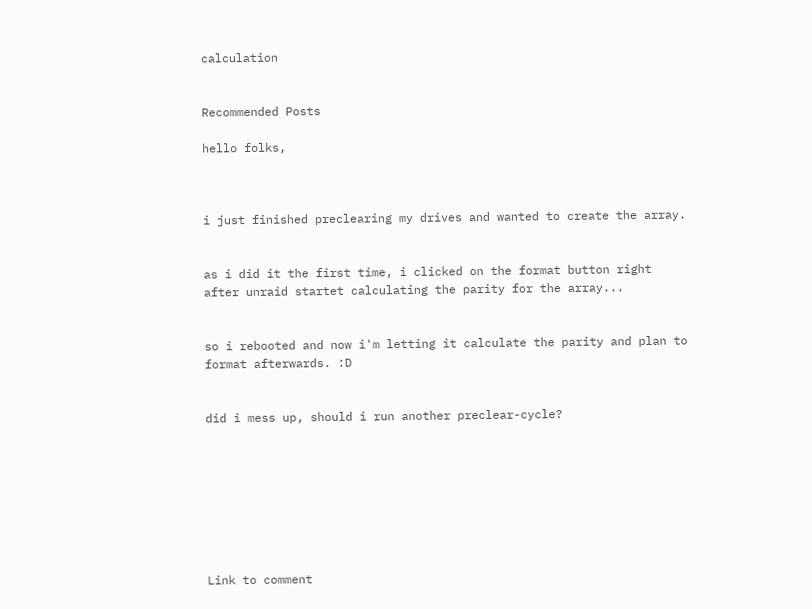calculation


Recommended Posts

hello folks,



i just finished preclearing my drives and wanted to create the array.


as i did it the first time, i clicked on the format button right after unraid startet calculating the parity for the array...


so i rebooted and now i'm letting it calculate the parity and plan to format afterwards. :D


did i mess up, should i run another preclear-cycle?








Link to comment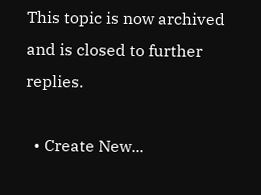This topic is now archived and is closed to further replies.

  • Create New...